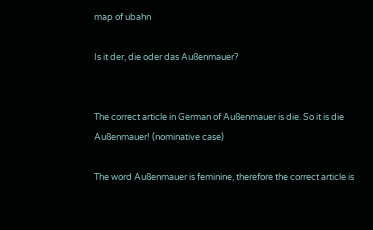map of ubahn

Is it der, die oder das Außenmauer?


The correct article in German of Außenmauer is die. So it is die Außenmauer! (nominative case)

The word Außenmauer is feminine, therefore the correct article is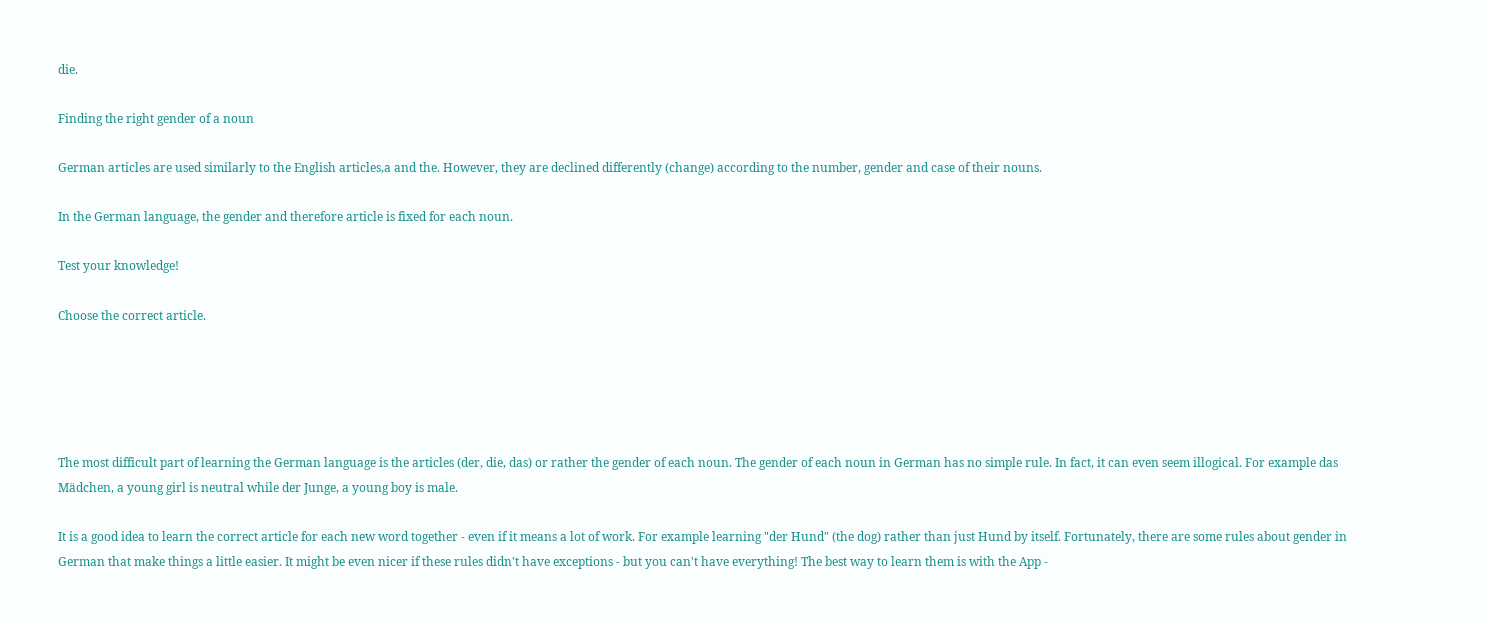die.

Finding the right gender of a noun

German articles are used similarly to the English articles,a and the. However, they are declined differently (change) according to the number, gender and case of their nouns.

In the German language, the gender and therefore article is fixed for each noun.

Test your knowledge!

Choose the correct article.





The most difficult part of learning the German language is the articles (der, die, das) or rather the gender of each noun. The gender of each noun in German has no simple rule. In fact, it can even seem illogical. For example das Mädchen, a young girl is neutral while der Junge, a young boy is male.

It is a good idea to learn the correct article for each new word together - even if it means a lot of work. For example learning "der Hund" (the dog) rather than just Hund by itself. Fortunately, there are some rules about gender in German that make things a little easier. It might be even nicer if these rules didn't have exceptions - but you can't have everything! The best way to learn them is with the App -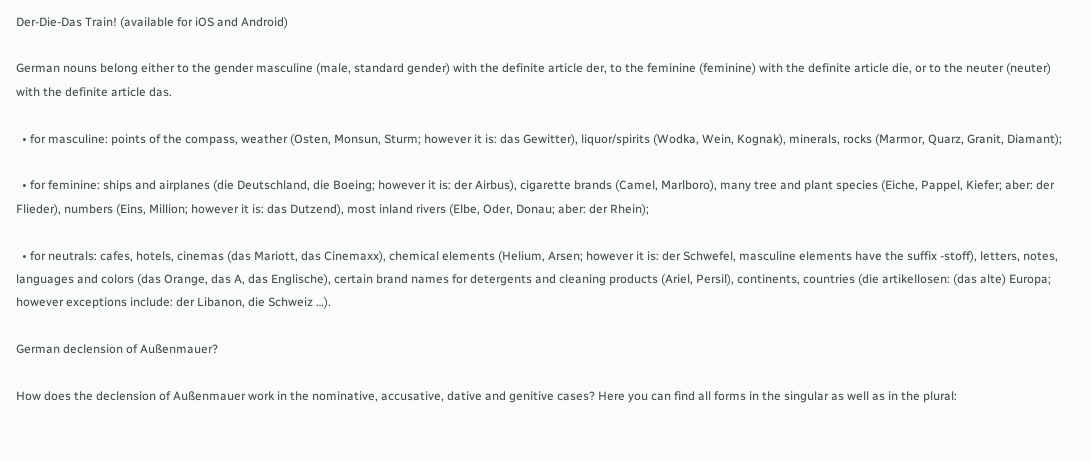Der-Die-Das Train! (available for iOS and Android)

German nouns belong either to the gender masculine (male, standard gender) with the definite article der, to the feminine (feminine) with the definite article die, or to the neuter (neuter) with the definite article das.

  • for masculine: points of the compass, weather (Osten, Monsun, Sturm; however it is: das Gewitter), liquor/spirits (Wodka, Wein, Kognak), minerals, rocks (Marmor, Quarz, Granit, Diamant);

  • for feminine: ships and airplanes (die Deutschland, die Boeing; however it is: der Airbus), cigarette brands (Camel, Marlboro), many tree and plant species (Eiche, Pappel, Kiefer; aber: der Flieder), numbers (Eins, Million; however it is: das Dutzend), most inland rivers (Elbe, Oder, Donau; aber: der Rhein);

  • for neutrals: cafes, hotels, cinemas (das Mariott, das Cinemaxx), chemical elements (Helium, Arsen; however it is: der Schwefel, masculine elements have the suffix -stoff), letters, notes, languages and colors (das Orange, das A, das Englische), certain brand names for detergents and cleaning products (Ariel, Persil), continents, countries (die artikellosen: (das alte) Europa; however exceptions include: der Libanon, die Schweiz …).

German declension of Außenmauer?

How does the declension of Außenmauer work in the nominative, accusative, dative and genitive cases? Here you can find all forms in the singular as well as in the plural: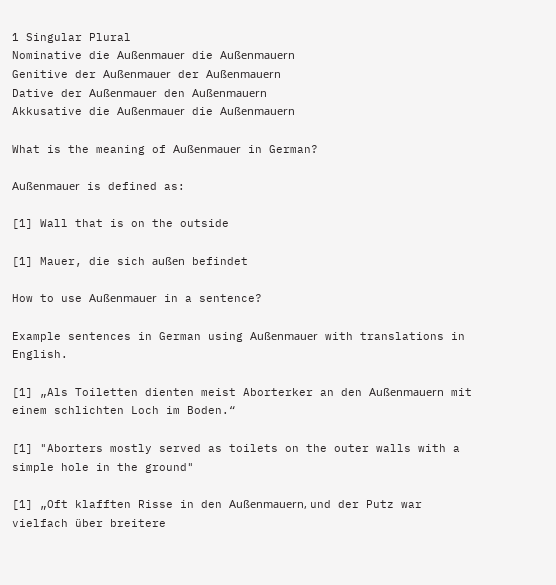1 Singular Plural
Nominative die Außenmauer die Außenmauern
Genitive der Außenmauer der Außenmauern
Dative der Außenmauer den Außenmauern
Akkusative die Außenmauer die Außenmauern

What is the meaning of Außenmauer in German?

Außenmauer is defined as:

[1] Wall that is on the outside

[1] Mauer, die sich außen befindet

How to use Außenmauer in a sentence?

Example sentences in German using Außenmauer with translations in English.

[1] „Als Toiletten dienten meist Aborterker an den Außenmauern mit einem schlichten Loch im Boden.“

[1] "Aborters mostly served as toilets on the outer walls with a simple hole in the ground"

[1] „Oft klafften Risse in den Außenmauern, und der Putz war vielfach über breitere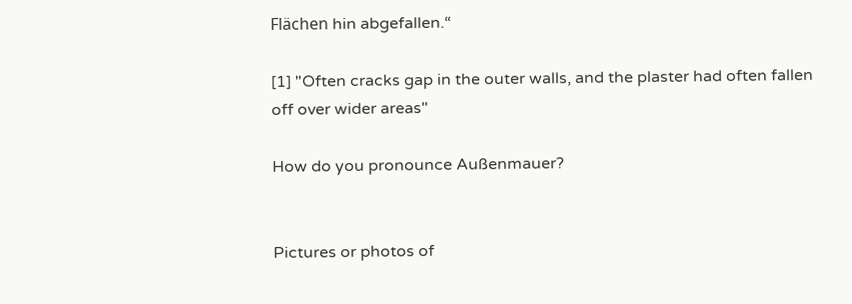Flächen hin abgefallen.“

[1] "Often cracks gap in the outer walls, and the plaster had often fallen off over wider areas"

How do you pronounce Außenmauer?


Pictures or photos of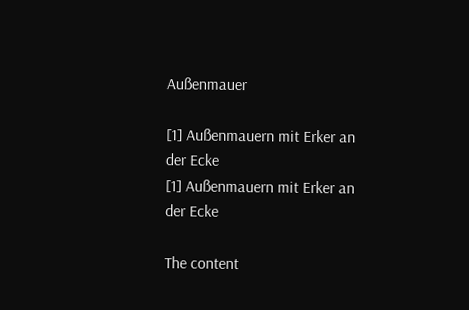Außenmauer

[1] Außenmauern mit Erker an der Ecke
[1] Außenmauern mit Erker an der Ecke

The content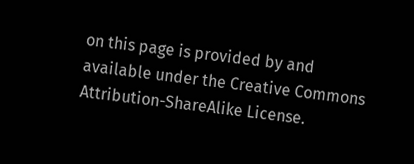on this page is provided by and available under the Creative Commons Attribution-ShareAlike License.